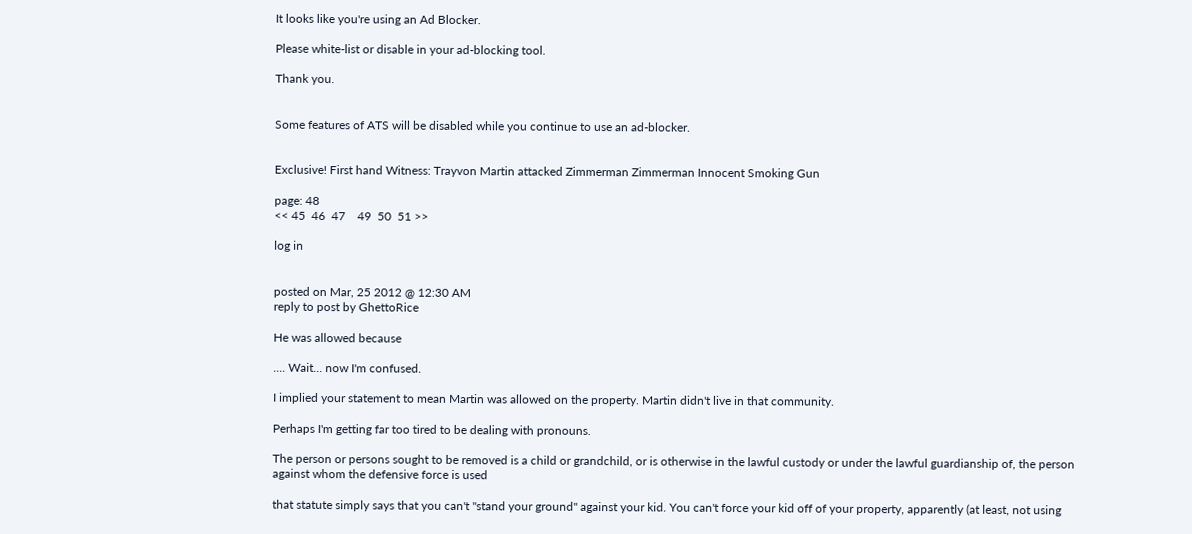It looks like you're using an Ad Blocker.

Please white-list or disable in your ad-blocking tool.

Thank you.


Some features of ATS will be disabled while you continue to use an ad-blocker.


Exclusive! First hand Witness: Trayvon Martin attacked Zimmerman Zimmerman Innocent Smoking Gun

page: 48
<< 45  46  47    49  50  51 >>

log in


posted on Mar, 25 2012 @ 12:30 AM
reply to post by GhettoRice

He was allowed because

.... Wait... now I'm confused.

I implied your statement to mean Martin was allowed on the property. Martin didn't live in that community.

Perhaps I'm getting far too tired to be dealing with pronouns.

The person or persons sought to be removed is a child or grandchild, or is otherwise in the lawful custody or under the lawful guardianship of, the person against whom the defensive force is used

that statute simply says that you can't "stand your ground" against your kid. You can't force your kid off of your property, apparently (at least, not using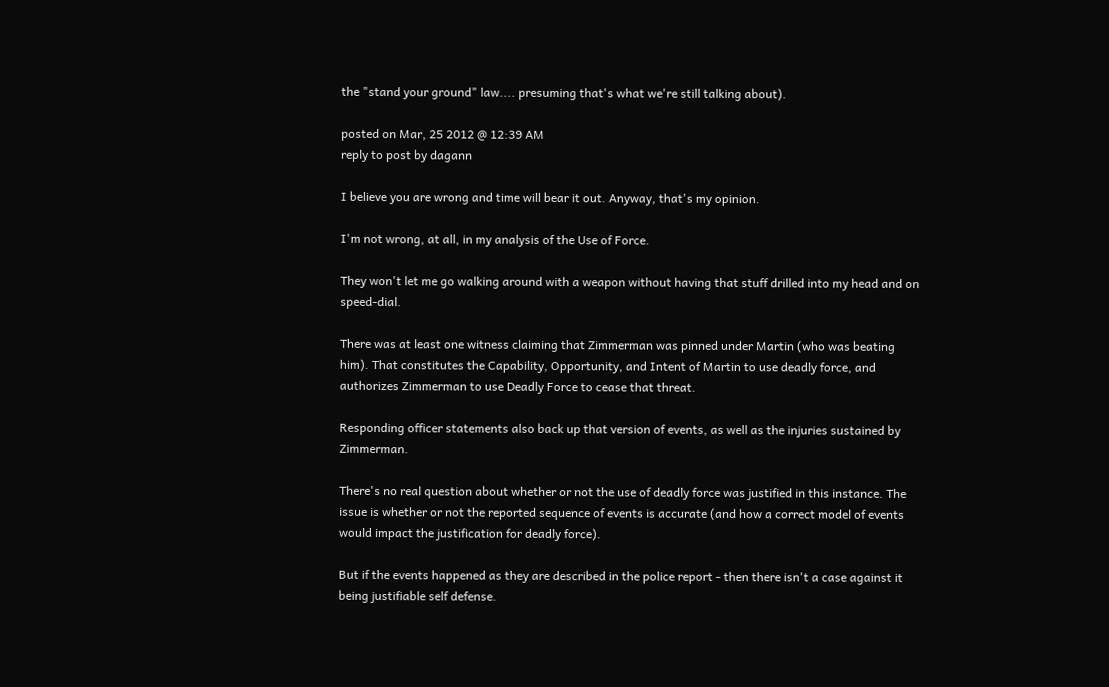the "stand your ground" law.... presuming that's what we're still talking about).

posted on Mar, 25 2012 @ 12:39 AM
reply to post by dagann

I believe you are wrong and time will bear it out. Anyway, that's my opinion.

I'm not wrong, at all, in my analysis of the Use of Force.

They won't let me go walking around with a weapon without having that stuff drilled into my head and on speed-dial.

There was at least one witness claiming that Zimmerman was pinned under Martin (who was beating him). That constitutes the Capability, Opportunity, and Intent of Martin to use deadly force, and authorizes Zimmerman to use Deadly Force to cease that threat.

Responding officer statements also back up that version of events, as well as the injuries sustained by Zimmerman.

There's no real question about whether or not the use of deadly force was justified in this instance. The issue is whether or not the reported sequence of events is accurate (and how a correct model of events would impact the justification for deadly force).

But if the events happened as they are described in the police report - then there isn't a case against it being justifiable self defense.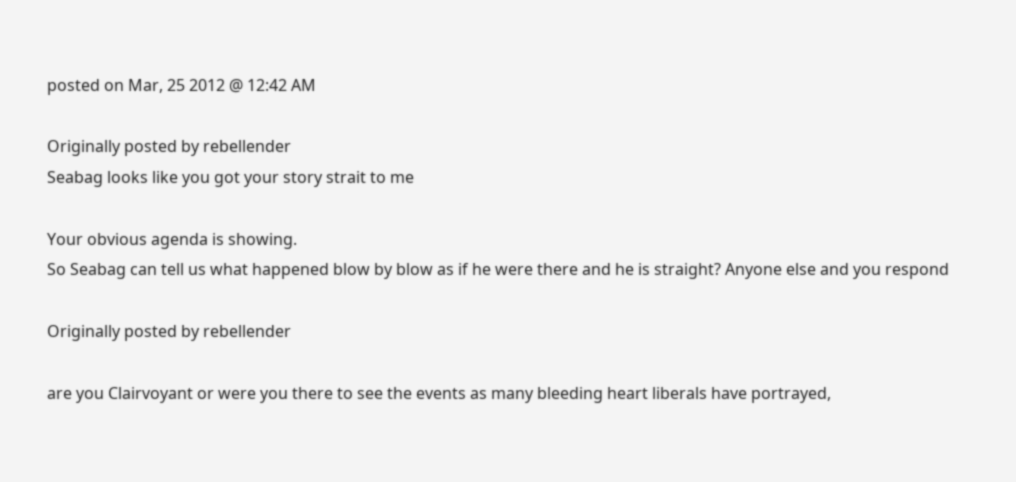posted on Mar, 25 2012 @ 12:42 AM

Originally posted by rebellender
Seabag looks like you got your story strait to me

Your obvious agenda is showing.
So Seabag can tell us what happened blow by blow as if he were there and he is straight? Anyone else and you respond

Originally posted by rebellender

are you Clairvoyant or were you there to see the events as many bleeding heart liberals have portrayed,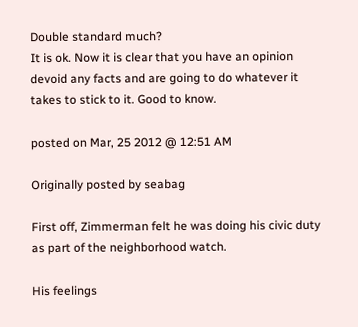Double standard much?
It is ok. Now it is clear that you have an opinion devoid any facts and are going to do whatever it takes to stick to it. Good to know.

posted on Mar, 25 2012 @ 12:51 AM

Originally posted by seabag

First off, Zimmerman felt he was doing his civic duty as part of the neighborhood watch.

His feelings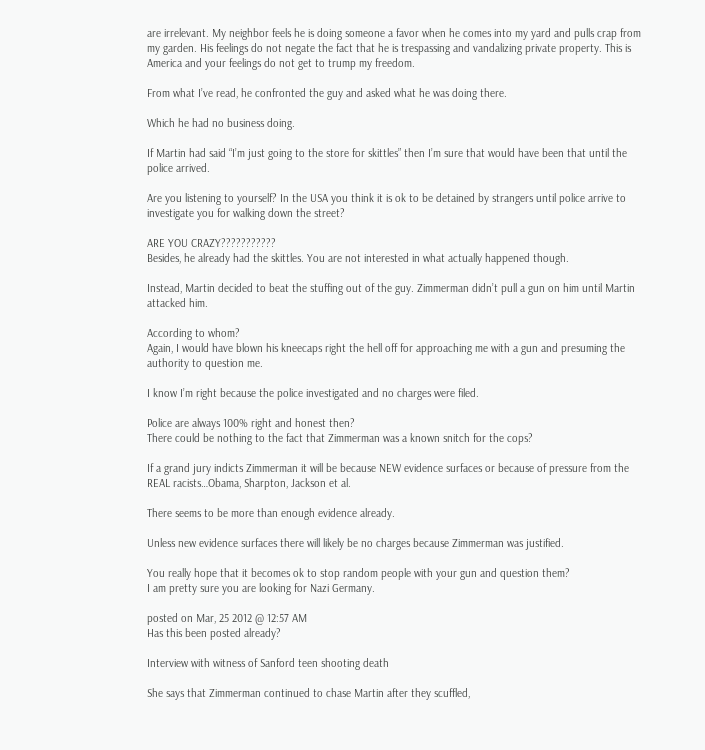are irrelevant. My neighbor feels he is doing someone a favor when he comes into my yard and pulls crap from my garden. His feelings do not negate the fact that he is trespassing and vandalizing private property. This is America and your feelings do not get to trump my freedom.

From what I’ve read, he confronted the guy and asked what he was doing there.

Which he had no business doing.

If Martin had said “I’m just going to the store for skittles” then I’m sure that would have been that until the police arrived.

Are you listening to yourself? In the USA you think it is ok to be detained by strangers until police arrive to investigate you for walking down the street?

ARE YOU CRAZY???????????
Besides, he already had the skittles. You are not interested in what actually happened though.

Instead, Martin decided to beat the stuffing out of the guy. Zimmerman didn’t pull a gun on him until Martin attacked him.

According to whom?
Again, I would have blown his kneecaps right the hell off for approaching me with a gun and presuming the authority to question me.

I know I’m right because the police investigated and no charges were filed.

Police are always 100% right and honest then?
There could be nothing to the fact that Zimmerman was a known snitch for the cops?

If a grand jury indicts Zimmerman it will be because NEW evidence surfaces or because of pressure from the REAL racists…Obama, Sharpton, Jackson et al.

There seems to be more than enough evidence already.

Unless new evidence surfaces there will likely be no charges because Zimmerman was justified.

You really hope that it becomes ok to stop random people with your gun and question them?
I am pretty sure you are looking for Nazi Germany.

posted on Mar, 25 2012 @ 12:57 AM
Has this been posted already?

Interview with witness of Sanford teen shooting death

She says that Zimmerman continued to chase Martin after they scuffled,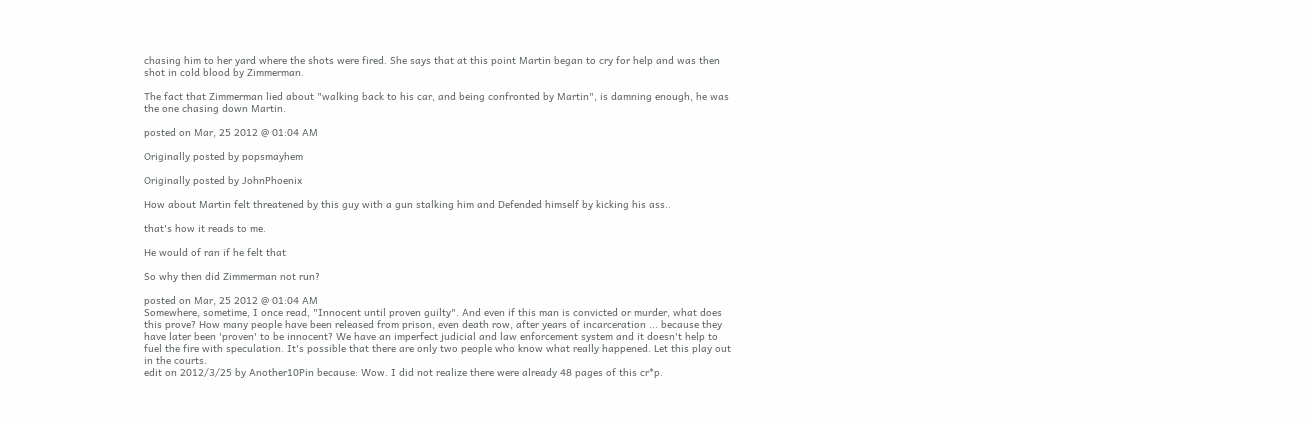chasing him to her yard where the shots were fired. She says that at this point Martin began to cry for help and was then shot in cold blood by Zimmerman.

The fact that Zimmerman lied about "walking back to his car, and being confronted by Martin", is damning enough, he was the one chasing down Martin.

posted on Mar, 25 2012 @ 01:04 AM

Originally posted by popsmayhem

Originally posted by JohnPhoenix

How about Martin felt threatened by this guy with a gun stalking him and Defended himself by kicking his ass..

that's how it reads to me.

He would of ran if he felt that

So why then did Zimmerman not run?

posted on Mar, 25 2012 @ 01:04 AM
Somewhere, sometime, I once read, "Innocent until proven guilty". And even if this man is convicted or murder, what does this prove? How many people have been released from prison, even death row, after years of incarceration ... because they have later been 'proven' to be innocent? We have an imperfect judicial and law enforcement system and it doesn't help to fuel the fire with speculation. It's possible that there are only two people who know what really happened. Let this play out in the courts.
edit on 2012/3/25 by Another10Pin because: Wow. I did not realize there were already 48 pages of this cr*p.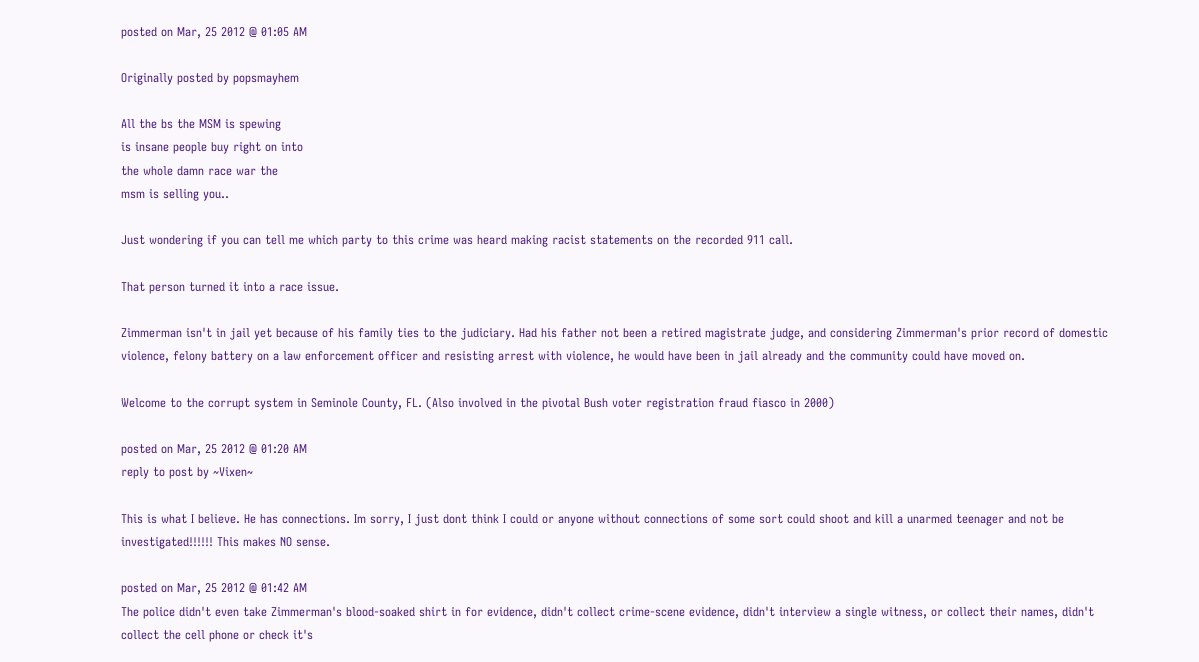posted on Mar, 25 2012 @ 01:05 AM

Originally posted by popsmayhem

All the bs the MSM is spewing
is insane people buy right on into
the whole damn race war the
msm is selling you..

Just wondering if you can tell me which party to this crime was heard making racist statements on the recorded 911 call.

That person turned it into a race issue.

Zimmerman isn't in jail yet because of his family ties to the judiciary. Had his father not been a retired magistrate judge, and considering Zimmerman's prior record of domestic violence, felony battery on a law enforcement officer and resisting arrest with violence, he would have been in jail already and the community could have moved on.

Welcome to the corrupt system in Seminole County, FL. (Also involved in the pivotal Bush voter registration fraud fiasco in 2000)

posted on Mar, 25 2012 @ 01:20 AM
reply to post by ~Vixen~

This is what I believe. He has connections. Im sorry, I just dont think I could or anyone without connections of some sort could shoot and kill a unarmed teenager and not be investigated!!!!!! This makes NO sense.

posted on Mar, 25 2012 @ 01:42 AM
The police didn't even take Zimmerman's blood-soaked shirt in for evidence, didn't collect crime-scene evidence, didn't interview a single witness, or collect their names, didn't collect the cell phone or check it's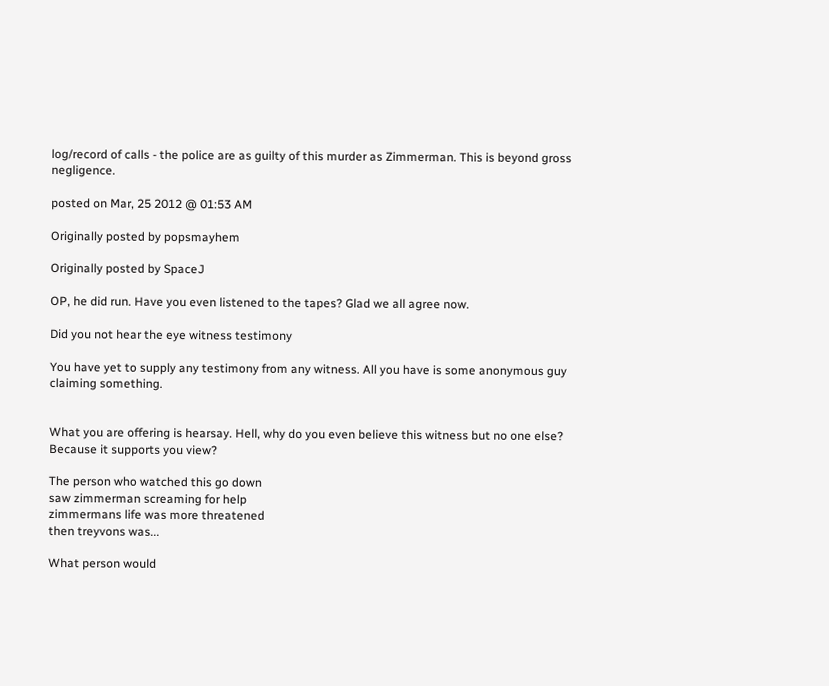log/record of calls - the police are as guilty of this murder as Zimmerman. This is beyond gross negligence.

posted on Mar, 25 2012 @ 01:53 AM

Originally posted by popsmayhem

Originally posted by SpaceJ

OP, he did run. Have you even listened to the tapes? Glad we all agree now.

Did you not hear the eye witness testimony

You have yet to supply any testimony from any witness. All you have is some anonymous guy claiming something.


What you are offering is hearsay. Hell, why do you even believe this witness but no one else? Because it supports you view?

The person who watched this go down
saw zimmerman screaming for help
zimmermans life was more threatened
then treyvons was...

What person would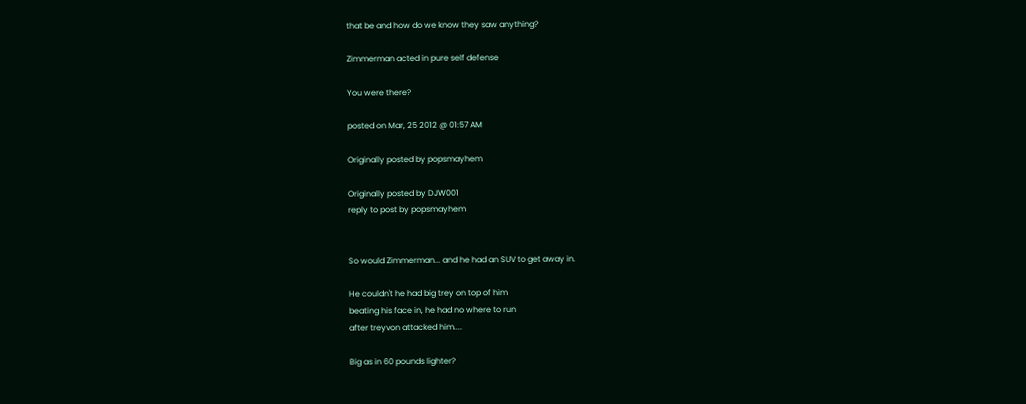that be and how do we know they saw anything?

Zimmerman acted in pure self defense

You were there?

posted on Mar, 25 2012 @ 01:57 AM

Originally posted by popsmayhem

Originally posted by DJW001
reply to post by popsmayhem


So would Zimmerman... and he had an SUV to get away in.

He couldn't he had big trey on top of him
beating his face in, he had no where to run
after treyvon attacked him....

Big as in 60 pounds lighter?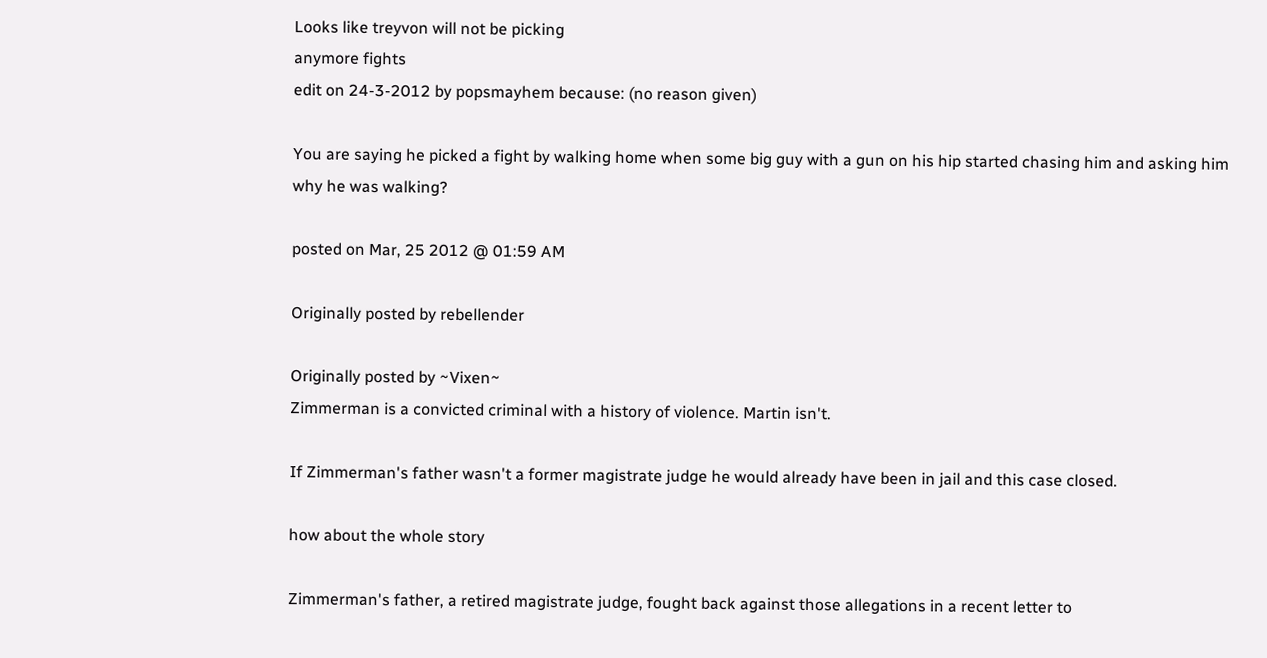Looks like treyvon will not be picking
anymore fights
edit on 24-3-2012 by popsmayhem because: (no reason given)

You are saying he picked a fight by walking home when some big guy with a gun on his hip started chasing him and asking him why he was walking?

posted on Mar, 25 2012 @ 01:59 AM

Originally posted by rebellender

Originally posted by ~Vixen~
Zimmerman is a convicted criminal with a history of violence. Martin isn't.

If Zimmerman's father wasn't a former magistrate judge he would already have been in jail and this case closed.

how about the whole story

Zimmerman's father, a retired magistrate judge, fought back against those allegations in a recent letter to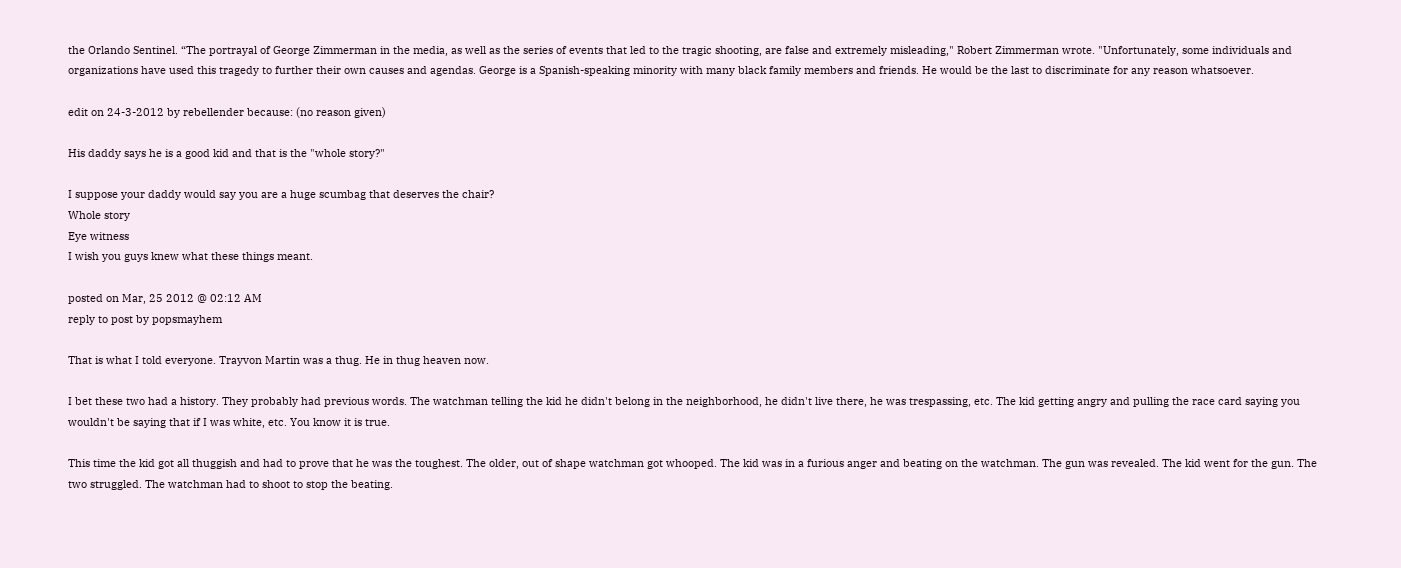the Orlando Sentinel. “The portrayal of George Zimmerman in the media, as well as the series of events that led to the tragic shooting, are false and extremely misleading," Robert Zimmerman wrote. "Unfortunately, some individuals and organizations have used this tragedy to further their own causes and agendas. George is a Spanish-speaking minority with many black family members and friends. He would be the last to discriminate for any reason whatsoever.

edit on 24-3-2012 by rebellender because: (no reason given)

His daddy says he is a good kid and that is the "whole story?"

I suppose your daddy would say you are a huge scumbag that deserves the chair?
Whole story
Eye witness
I wish you guys knew what these things meant.

posted on Mar, 25 2012 @ 02:12 AM
reply to post by popsmayhem

That is what I told everyone. Trayvon Martin was a thug. He in thug heaven now.

I bet these two had a history. They probably had previous words. The watchman telling the kid he didn't belong in the neighborhood, he didn't live there, he was trespassing, etc. The kid getting angry and pulling the race card saying you wouldn't be saying that if I was white, etc. You know it is true.

This time the kid got all thuggish and had to prove that he was the toughest. The older, out of shape watchman got whooped. The kid was in a furious anger and beating on the watchman. The gun was revealed. The kid went for the gun. The two struggled. The watchman had to shoot to stop the beating.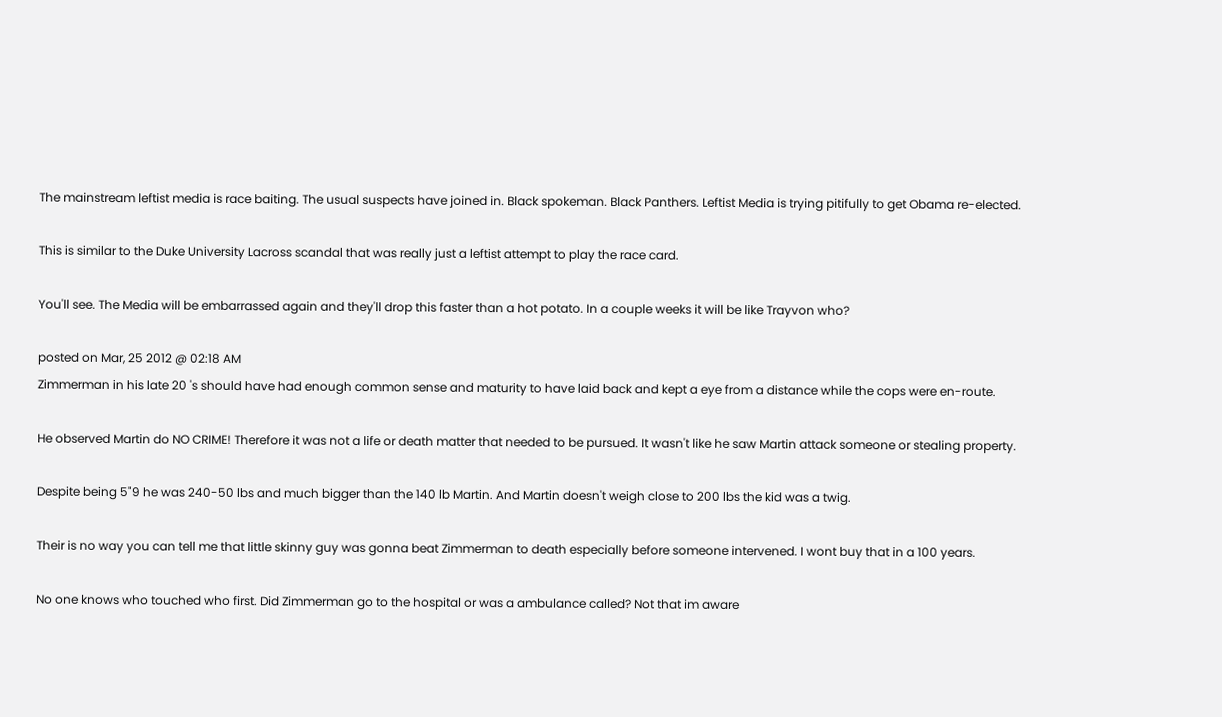The mainstream leftist media is race baiting. The usual suspects have joined in. Black spokeman. Black Panthers. Leftist Media is trying pitifully to get Obama re-elected.

This is similar to the Duke University Lacross scandal that was really just a leftist attempt to play the race card.

You'll see. The Media will be embarrassed again and they'll drop this faster than a hot potato. In a couple weeks it will be like Trayvon who?

posted on Mar, 25 2012 @ 02:18 AM
Zimmerman in his late 20 's should have had enough common sense and maturity to have laid back and kept a eye from a distance while the cops were en-route.

He observed Martin do NO CRIME! Therefore it was not a life or death matter that needed to be pursued. It wasn't like he saw Martin attack someone or stealing property.

Despite being 5"9 he was 240-50 lbs and much bigger than the 140 lb Martin. And Martin doesn't weigh close to 200 lbs the kid was a twig.

Their is no way you can tell me that little skinny guy was gonna beat Zimmerman to death especially before someone intervened. I wont buy that in a 100 years.

No one knows who touched who first. Did Zimmerman go to the hospital or was a ambulance called? Not that im aware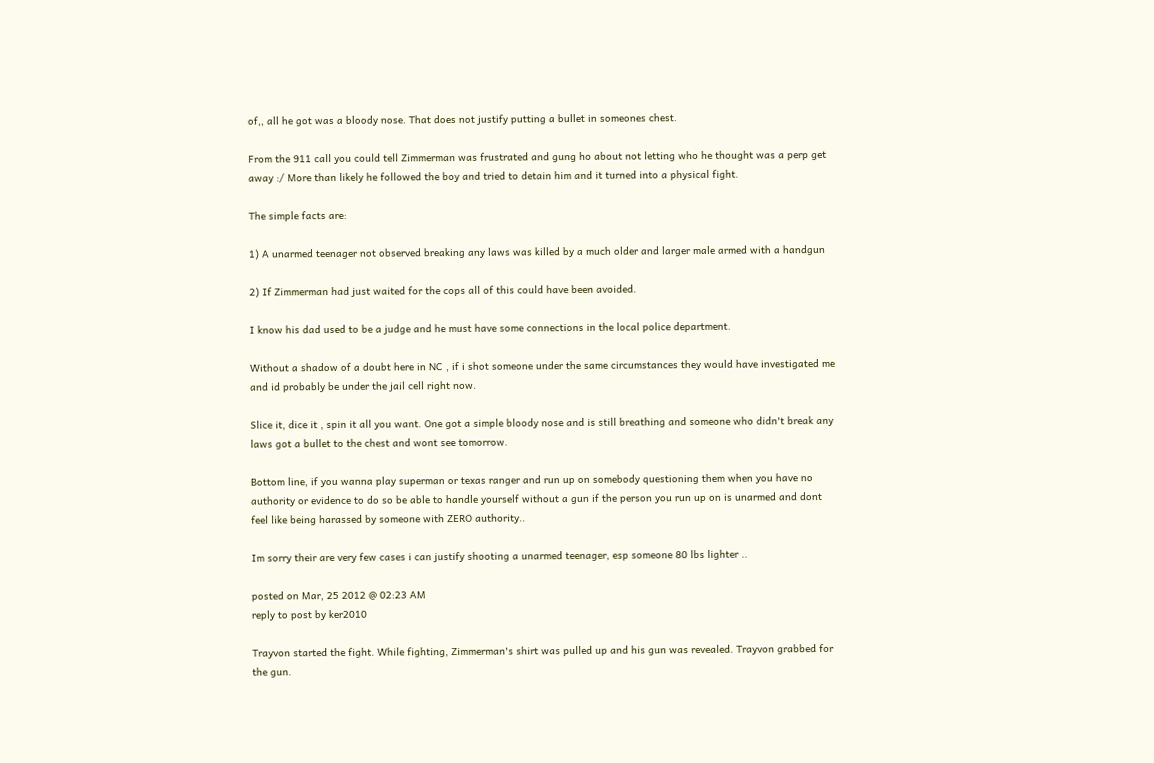of,, all he got was a bloody nose. That does not justify putting a bullet in someones chest.

From the 911 call you could tell Zimmerman was frustrated and gung ho about not letting who he thought was a perp get away :/ More than likely he followed the boy and tried to detain him and it turned into a physical fight.

The simple facts are:

1) A unarmed teenager not observed breaking any laws was killed by a much older and larger male armed with a handgun

2) If Zimmerman had just waited for the cops all of this could have been avoided.

I know his dad used to be a judge and he must have some connections in the local police department.

Without a shadow of a doubt here in NC , if i shot someone under the same circumstances they would have investigated me and id probably be under the jail cell right now.

Slice it, dice it , spin it all you want. One got a simple bloody nose and is still breathing and someone who didn't break any laws got a bullet to the chest and wont see tomorrow.

Bottom line, if you wanna play superman or texas ranger and run up on somebody questioning them when you have no authority or evidence to do so be able to handle yourself without a gun if the person you run up on is unarmed and dont feel like being harassed by someone with ZERO authority..

Im sorry their are very few cases i can justify shooting a unarmed teenager, esp someone 80 lbs lighter ..

posted on Mar, 25 2012 @ 02:23 AM
reply to post by ker2010

Trayvon started the fight. While fighting, Zimmerman's shirt was pulled up and his gun was revealed. Trayvon grabbed for the gun.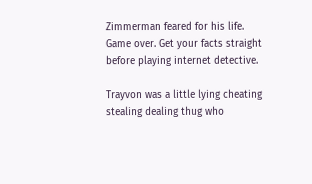Zimmerman feared for his life. Game over. Get your facts straight before playing internet detective.

Trayvon was a little lying cheating stealing dealing thug who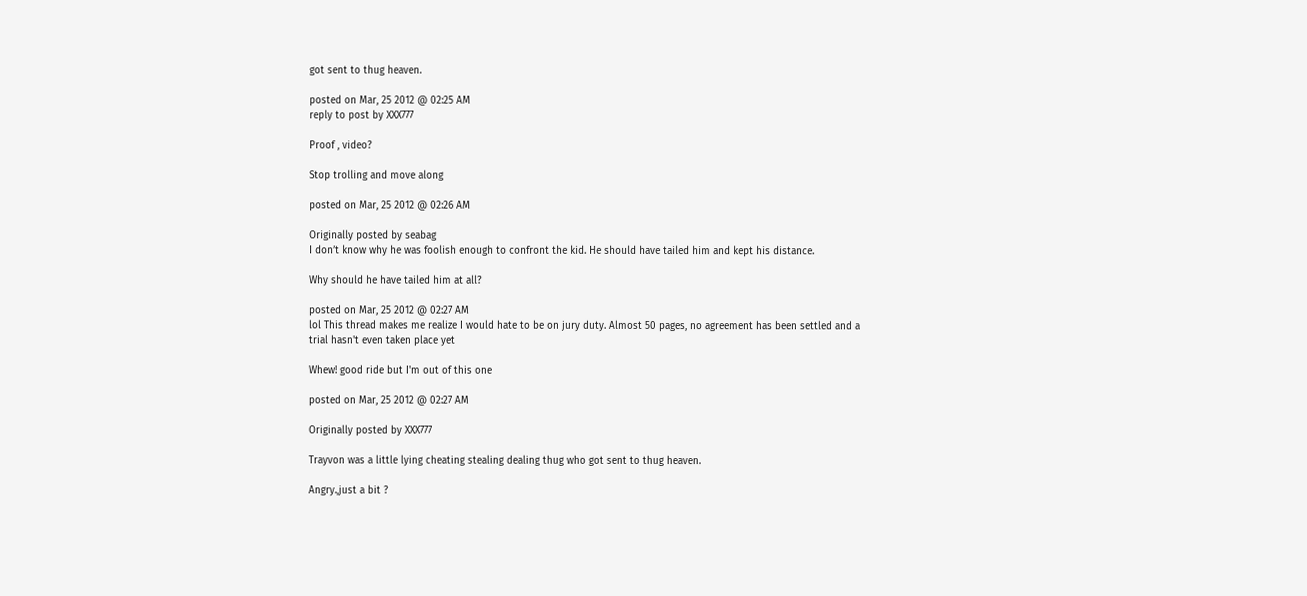got sent to thug heaven.

posted on Mar, 25 2012 @ 02:25 AM
reply to post by XXX777

Proof , video?

Stop trolling and move along

posted on Mar, 25 2012 @ 02:26 AM

Originally posted by seabag
I don’t know why he was foolish enough to confront the kid. He should have tailed him and kept his distance.

Why should he have tailed him at all?

posted on Mar, 25 2012 @ 02:27 AM
lol This thread makes me realize I would hate to be on jury duty. Almost 50 pages, no agreement has been settled and a trial hasn't even taken place yet

Whew! good ride but I'm out of this one

posted on Mar, 25 2012 @ 02:27 AM

Originally posted by XXX777

Trayvon was a little lying cheating stealing dealing thug who got sent to thug heaven.

Angry.,just a bit ?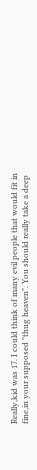Really,kid was 17. I could think of many evil people that would fit in fine,in your supposed "thug heaven". You should really take a deep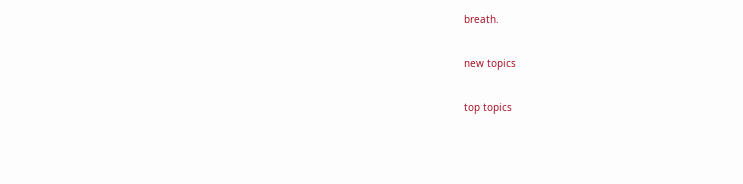breath.

new topics

top topics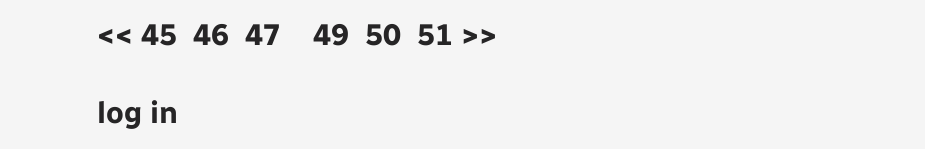<< 45  46  47    49  50  51 >>

log in